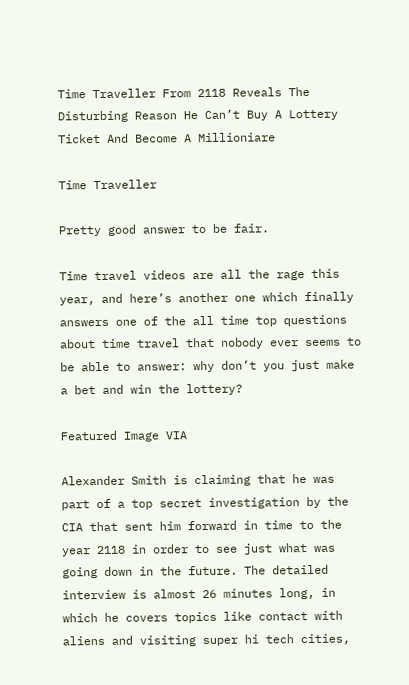Time Traveller From 2118 Reveals The Disturbing Reason He Can’t Buy A Lottery Ticket And Become A Millioniare

Time Traveller

Pretty good answer to be fair.

Time travel videos are all the rage this year, and here’s another one which finally answers one of the all time top questions about time travel that nobody ever seems to be able to answer: why don’t you just make a bet and win the lottery?

Featured Image VIA

Alexander Smith is claiming that he was part of a top secret investigation by the CIA that sent him forward in time to the year 2118 in order to see just what was going down in the future. The detailed interview is almost 26 minutes long, in which he covers topics like contact with aliens and visiting super hi tech cities,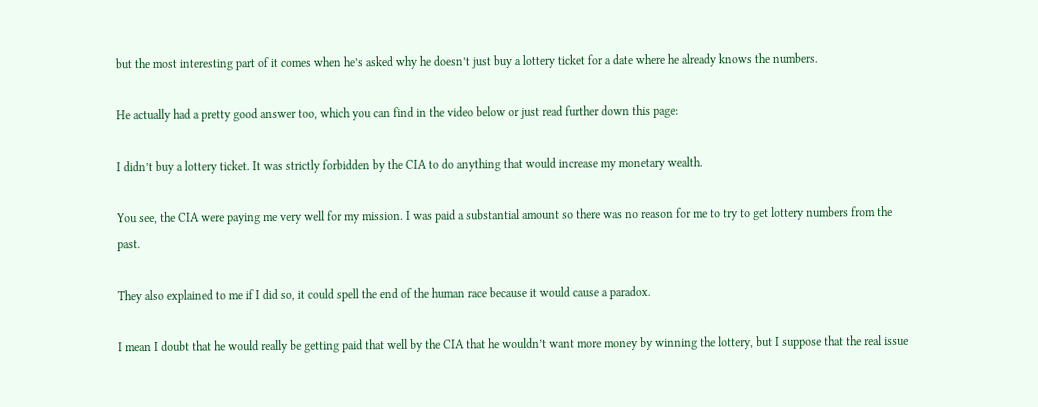but the most interesting part of it comes when he’s asked why he doesn’t just buy a lottery ticket for a date where he already knows the numbers.

He actually had a pretty good answer too, which you can find in the video below or just read further down this page:

I didn’t buy a lottery ticket. It was strictly forbidden by the CIA to do anything that would increase my monetary wealth.

You see, the CIA were paying me very well for my mission. I was paid a substantial amount so there was no reason for me to try to get lottery numbers from the past.

They also explained to me if I did so, it could spell the end of the human race because it would cause a paradox.

I mean I doubt that he would really be getting paid that well by the CIA that he wouldn’t want more money by winning the lottery, but I suppose that the real issue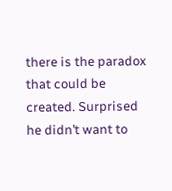there is the paradox that could be created. Surprised he didn’t want to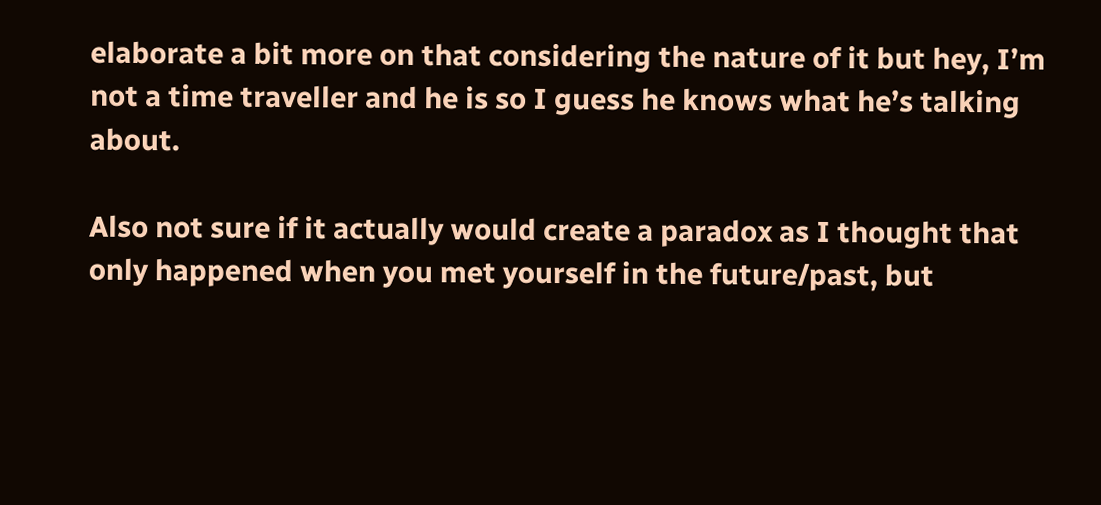elaborate a bit more on that considering the nature of it but hey, I’m not a time traveller and he is so I guess he knows what he’s talking about.

Also not sure if it actually would create a paradox as I thought that only happened when you met yourself in the future/past, but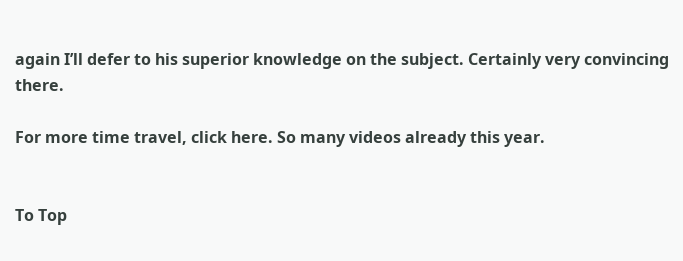again I’ll defer to his superior knowledge on the subject. Certainly very convincing there.

For more time travel, click here. So many videos already this year.


To Top